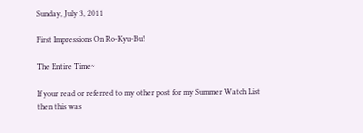Sunday, July 3, 2011

First Impressions On Ro-Kyu-Bu!

The Entire Time~

If your read or referred to my other post for my Summer Watch List then this was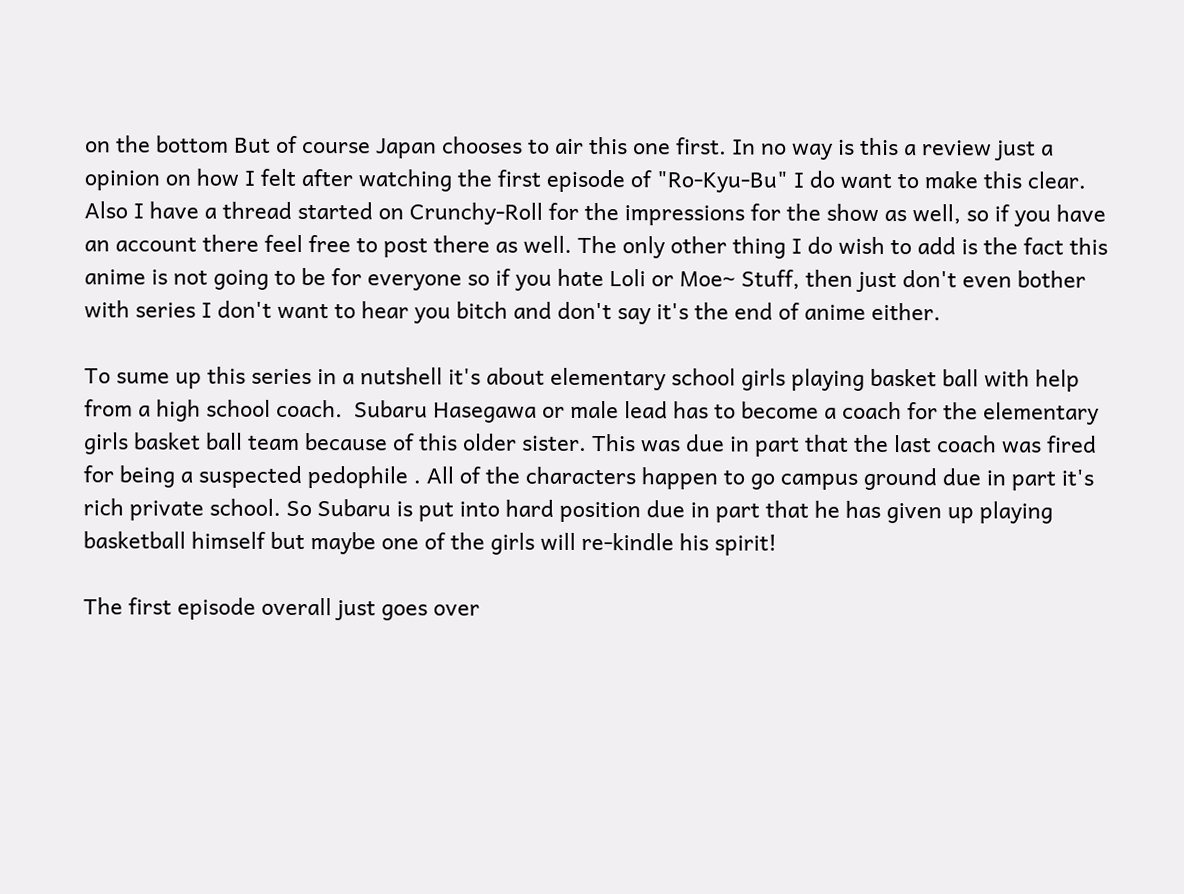on the bottom But of course Japan chooses to air this one first. In no way is this a review just a opinion on how I felt after watching the first episode of "Ro-Kyu-Bu" I do want to make this clear. Also I have a thread started on Crunchy-Roll for the impressions for the show as well, so if you have an account there feel free to post there as well. The only other thing I do wish to add is the fact this anime is not going to be for everyone so if you hate Loli or Moe~ Stuff, then just don't even bother with series I don't want to hear you bitch and don't say it's the end of anime either.

To sume up this series in a nutshell it's about elementary school girls playing basket ball with help from a high school coach.  Subaru Hasegawa or male lead has to become a coach for the elementary girls basket ball team because of this older sister. This was due in part that the last coach was fired for being a suspected pedophile . All of the characters happen to go campus ground due in part it's rich private school. So Subaru is put into hard position due in part that he has given up playing basketball himself but maybe one of the girls will re-kindle his spirit!

The first episode overall just goes over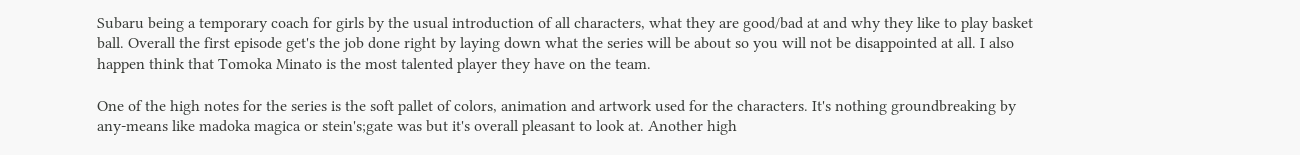Subaru being a temporary coach for girls by the usual introduction of all characters, what they are good/bad at and why they like to play basket ball. Overall the first episode get's the job done right by laying down what the series will be about so you will not be disappointed at all. I also happen think that Tomoka Minato is the most talented player they have on the team.

One of the high notes for the series is the soft pallet of colors, animation and artwork used for the characters. It's nothing groundbreaking by any-means like madoka magica or stein's;gate was but it's overall pleasant to look at. Another high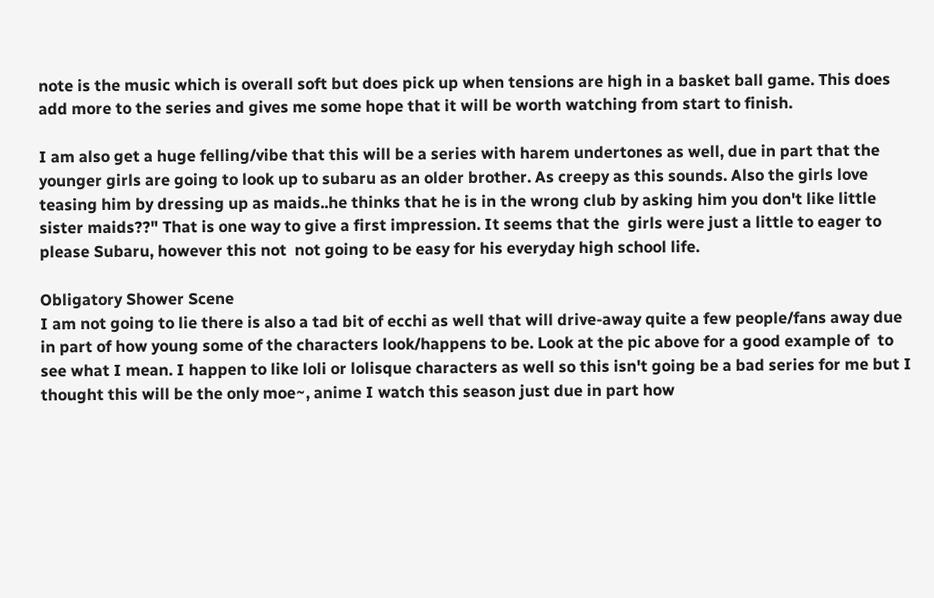note is the music which is overall soft but does pick up when tensions are high in a basket ball game. This does add more to the series and gives me some hope that it will be worth watching from start to finish.

I am also get a huge felling/vibe that this will be a series with harem undertones as well, due in part that the younger girls are going to look up to subaru as an older brother. As creepy as this sounds. Also the girls love teasing him by dressing up as maids..he thinks that he is in the wrong club by asking him you don't like little sister maids??" That is one way to give a first impression. It seems that the  girls were just a little to eager to please Subaru, however this not  not going to be easy for his everyday high school life.

Obligatory Shower Scene
I am not going to lie there is also a tad bit of ecchi as well that will drive-away quite a few people/fans away due in part of how young some of the characters look/happens to be. Look at the pic above for a good example of  to see what I mean. I happen to like loli or lolisque characters as well so this isn't going be a bad series for me but I thought this will be the only moe~, anime I watch this season just due in part how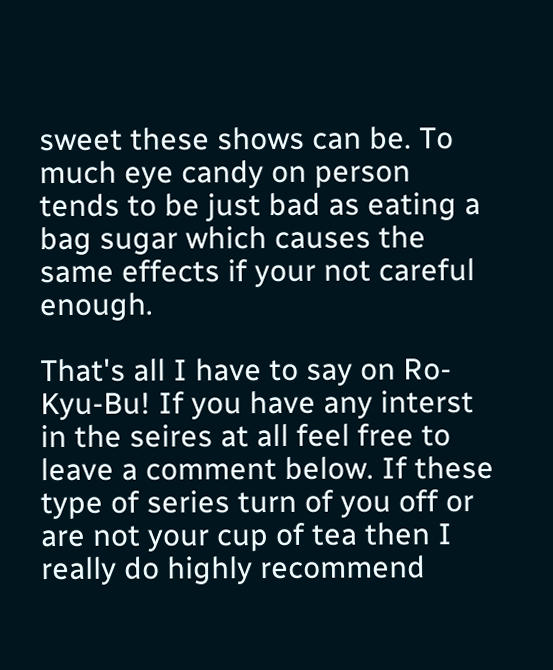sweet these shows can be. To much eye candy on person tends to be just bad as eating a bag sugar which causes the same effects if your not careful enough.

That's all I have to say on Ro-Kyu-Bu! If you have any interst in the seires at all feel free to leave a comment below. If these type of series turn of you off or are not your cup of tea then I really do highly recommend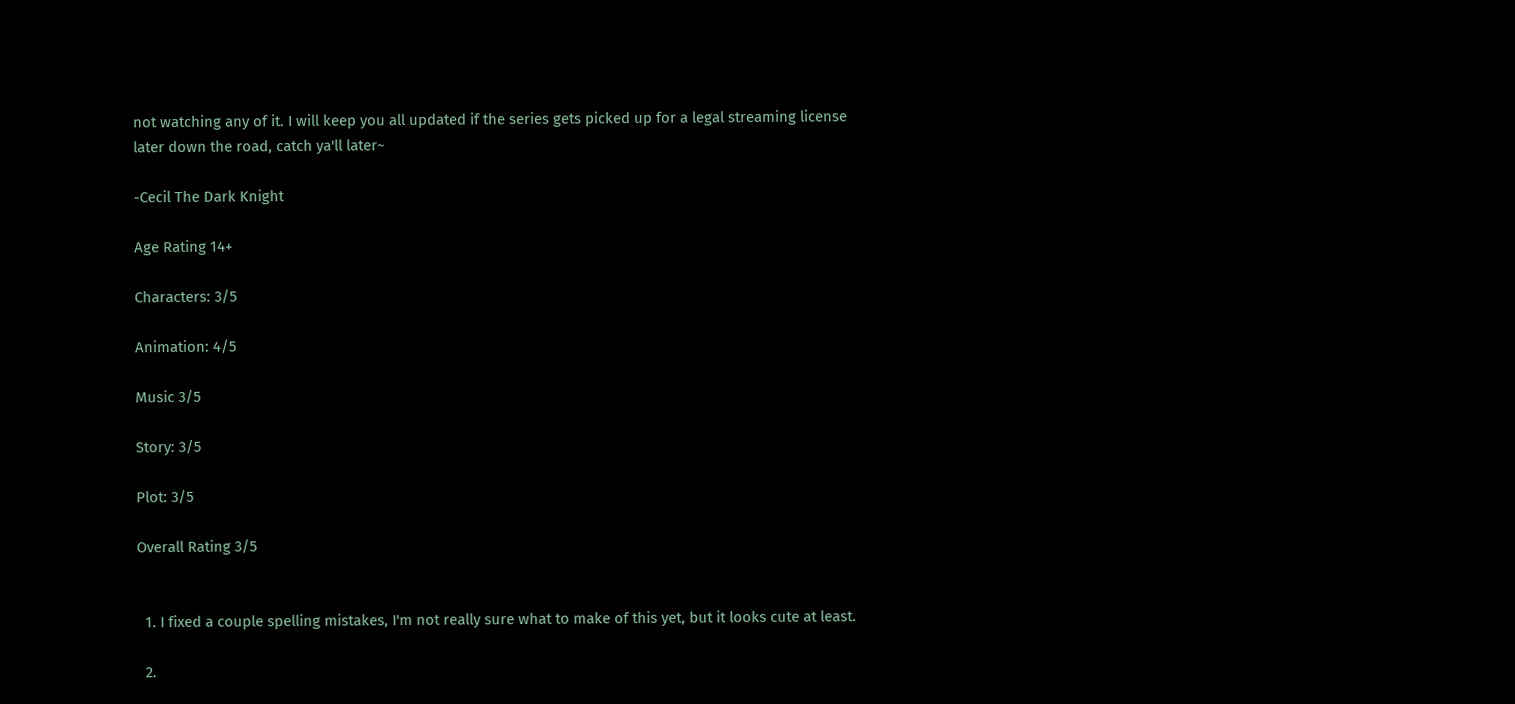not watching any of it. I will keep you all updated if the series gets picked up for a legal streaming license later down the road, catch ya'll later~

-Cecil The Dark Knight

Age Rating 14+

Characters: 3/5

Animation: 4/5

Music 3/5

Story: 3/5

Plot: 3/5

Overall Rating 3/5


  1. I fixed a couple spelling mistakes, I'm not really sure what to make of this yet, but it looks cute at least.

  2.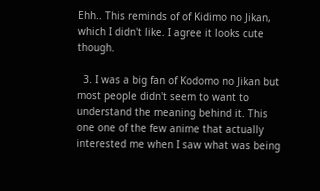Ehh.. This reminds of of Kidimo no Jikan, which I didn't like. I agree it looks cute though.

  3. I was a big fan of Kodomo no Jikan but most people didn't seem to want to understand the meaning behind it. This one one of the few anime that actually interested me when I saw what was being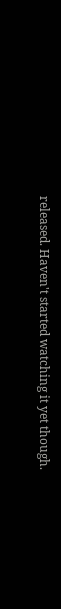released. Haven't started watching it yet though.